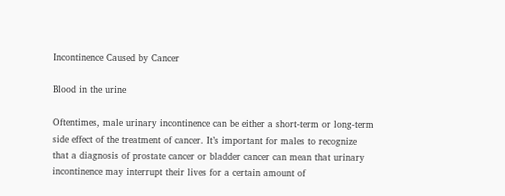Incontinence Caused by Cancer

Blood in the urine

Oftentimes, male urinary incontinence can be either a short-term or long-term side effect of the treatment of cancer. It’s important for males to recognize that a diagnosis of prostate cancer or bladder cancer can mean that urinary incontinence may interrupt their lives for a certain amount of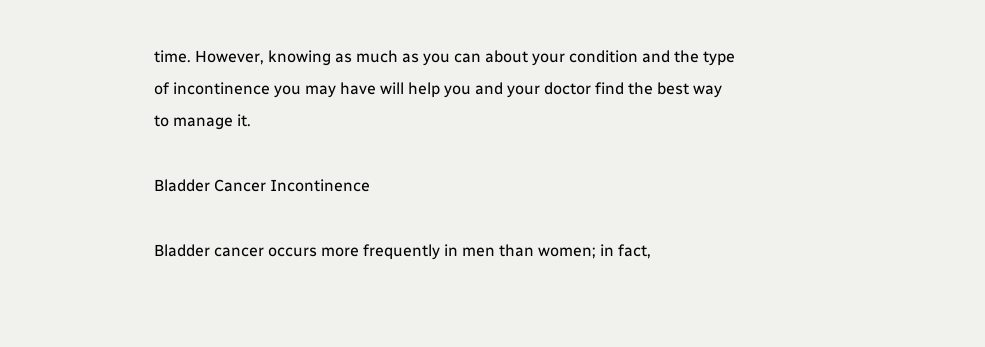time. However, knowing as much as you can about your condition and the type of incontinence you may have will help you and your doctor find the best way to manage it.

Bladder Cancer Incontinence

Bladder cancer occurs more frequently in men than women; in fact,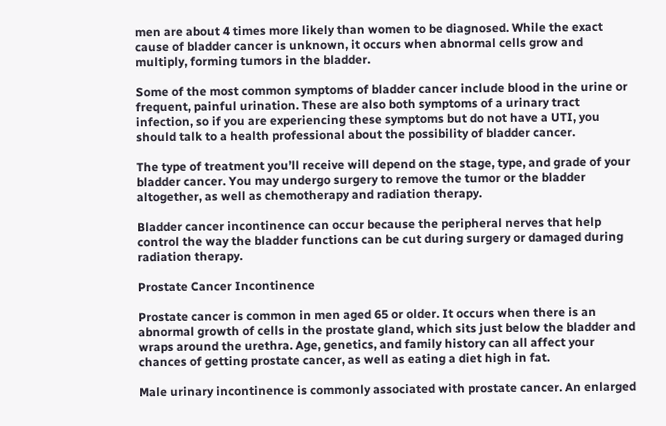men are about 4 times more likely than women to be diagnosed. While the exact cause of bladder cancer is unknown, it occurs when abnormal cells grow and multiply, forming tumors in the bladder.

Some of the most common symptoms of bladder cancer include blood in the urine or frequent, painful urination. These are also both symptoms of a urinary tract infection, so if you are experiencing these symptoms but do not have a UTI, you should talk to a health professional about the possibility of bladder cancer.

The type of treatment you’ll receive will depend on the stage, type, and grade of your bladder cancer. You may undergo surgery to remove the tumor or the bladder altogether, as well as chemotherapy and radiation therapy.

Bladder cancer incontinence can occur because the peripheral nerves that help control the way the bladder functions can be cut during surgery or damaged during radiation therapy.

Prostate Cancer Incontinence

Prostate cancer is common in men aged 65 or older. It occurs when there is an abnormal growth of cells in the prostate gland, which sits just below the bladder and wraps around the urethra. Age, genetics, and family history can all affect your chances of getting prostate cancer, as well as eating a diet high in fat.

Male urinary incontinence is commonly associated with prostate cancer. An enlarged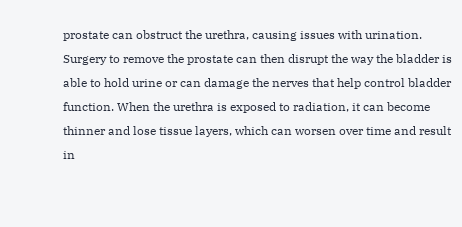prostate can obstruct the urethra, causing issues with urination. Surgery to remove the prostate can then disrupt the way the bladder is able to hold urine or can damage the nerves that help control bladder function. When the urethra is exposed to radiation, it can become thinner and lose tissue layers, which can worsen over time and result in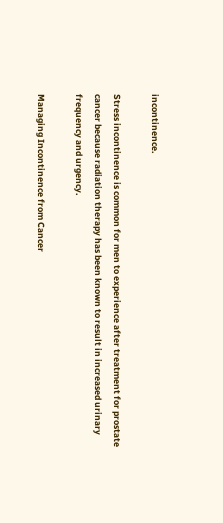incontinence.

Stress incontinence is common for men to experience after treatment for prostate cancer because radiation therapy has been known to result in increased urinary frequency and urgency.

Managing Incontinence from Cancer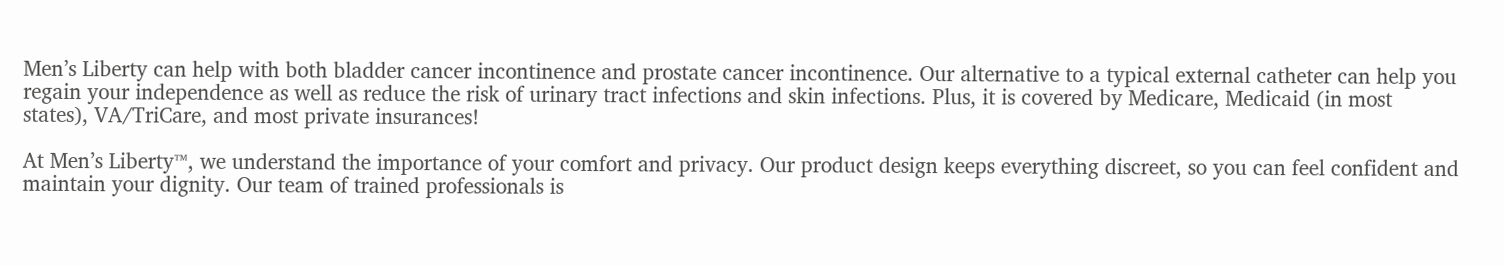Men’s Liberty can help with both bladder cancer incontinence and prostate cancer incontinence. Our alternative to a typical external catheter can help you regain your independence as well as reduce the risk of urinary tract infections and skin infections. Plus, it is covered by Medicare, Medicaid (in most states), VA/TriCare, and most private insurances!

At Men’s Liberty™, we understand the importance of your comfort and privacy. Our product design keeps everything discreet, so you can feel confident and maintain your dignity. Our team of trained professionals is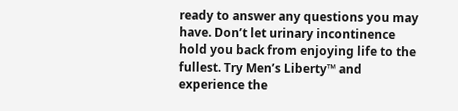ready to answer any questions you may have. Don’t let urinary incontinence hold you back from enjoying life to the fullest. Try Men’s Liberty™ and experience the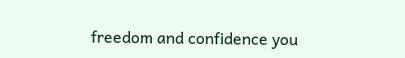freedom and confidence you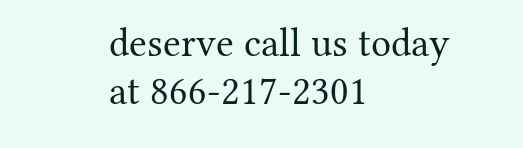deserve call us today at 866-217-2301